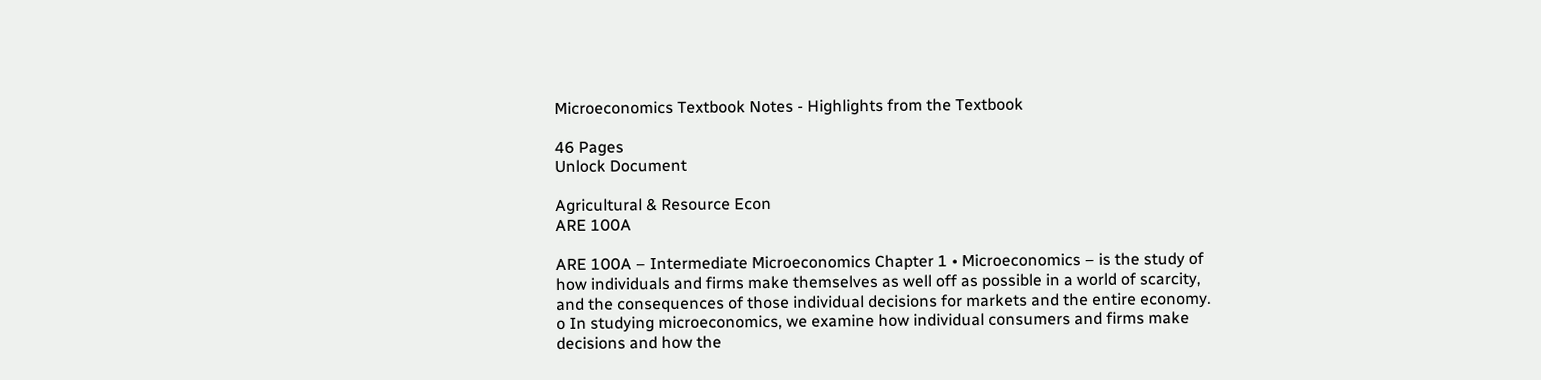Microeconomics Textbook Notes - Highlights from the Textbook

46 Pages
Unlock Document

Agricultural & Resource Econ
ARE 100A

ARE 100A – Intermediate Microeconomics Chapter 1 • Microeconomics – is the study of how individuals and firms make themselves as well off as possible in a world of scarcity, and the consequences of those individual decisions for markets and the entire economy. o In studying microeconomics, we examine how individual consumers and firms make decisions and how the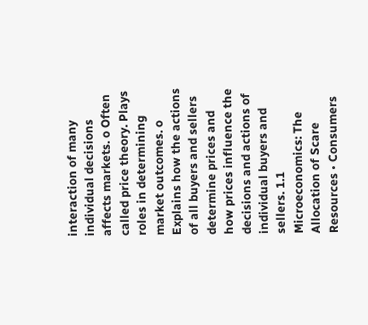interaction of many individual decisions affects markets. o Often called price theory. Plays roles in determining market outcomes. o Explains how the actions of all buyers and sellers determine prices and how prices influence the decisions and actions of individual buyers and sellers. 1.1 Microeconomics: The Allocation of Scare Resources • Consumers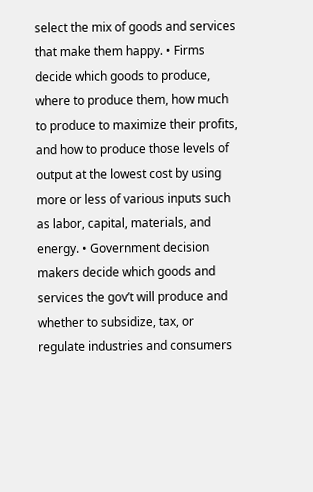select the mix of goods and services that make them happy. • Firms decide which goods to produce, where to produce them, how much to produce to maximize their profits, and how to produce those levels of output at the lowest cost by using more or less of various inputs such as labor, capital, materials, and energy. • Government decision makers decide which goods and services the gov’t will produce and whether to subsidize, tax, or regulate industries and consumers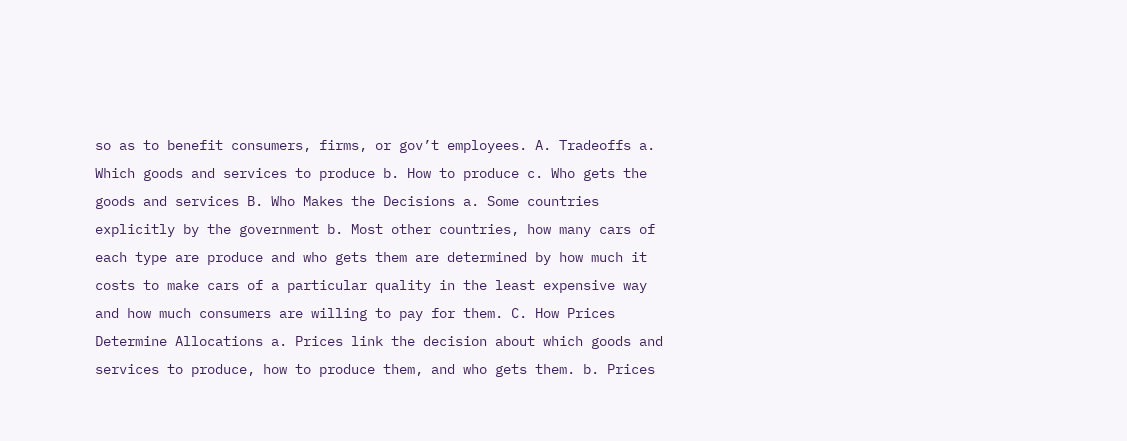so as to benefit consumers, firms, or gov’t employees. A. Tradeoffs a. Which goods and services to produce b. How to produce c. Who gets the goods and services B. Who Makes the Decisions a. Some countries explicitly by the government b. Most other countries, how many cars of each type are produce and who gets them are determined by how much it costs to make cars of a particular quality in the least expensive way and how much consumers are willing to pay for them. C. How Prices Determine Allocations a. Prices link the decision about which goods and services to produce, how to produce them, and who gets them. b. Prices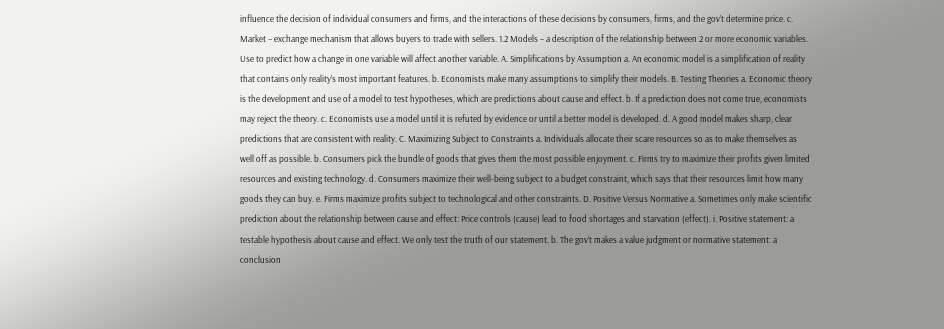influence the decision of individual consumers and firms, and the interactions of these decisions by consumers, firms, and the gov’t determine price. c. Market – exchange mechanism that allows buyers to trade with sellers. 1.2 Models – a description of the relationship between 2 or more economic variables. Use to predict how a change in one variable will affect another variable. A. Simplifications by Assumption a. An economic model is a simplification of reality that contains only reality’s most important features. b. Economists make many assumptions to simplify their models. B. Testing Theories a. Economic theory is the development and use of a model to test hypotheses, which are predictions about cause and effect. b. If a prediction does not come true, economists may reject the theory. c. Economists use a model until it is refuted by evidence or until a better model is developed. d. A good model makes sharp, clear predictions that are consistent with reality. C. Maximizing Subject to Constraints a. Individuals allocate their scare resources so as to make themselves as well off as possible. b. Consumers pick the bundle of goods that gives them the most possible enjoyment. c. Firms try to maximize their profits given limited resources and existing technology. d. Consumers maximize their well-being subject to a budget constraint, which says that their resources limit how many goods they can buy. e. Firms maximize profits subject to technological and other constraints. D. Positive Versus Normative a. Sometimes only make scientific prediction about the relationship between cause and effect: Price controls (cause) lead to food shortages and starvation (effect). i. Positive statement: a testable hypothesis about cause and effect. We only test the truth of our statement. b. The gov’t makes a value judgment or normative statement: a conclusion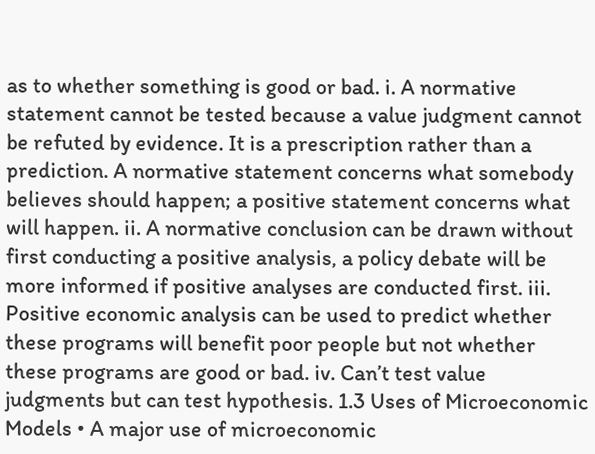as to whether something is good or bad. i. A normative statement cannot be tested because a value judgment cannot be refuted by evidence. It is a prescription rather than a prediction. A normative statement concerns what somebody believes should happen; a positive statement concerns what will happen. ii. A normative conclusion can be drawn without first conducting a positive analysis, a policy debate will be more informed if positive analyses are conducted first. iii. Positive economic analysis can be used to predict whether these programs will benefit poor people but not whether these programs are good or bad. iv. Can’t test value judgments but can test hypothesis. 1.3 Uses of Microeconomic Models • A major use of microeconomic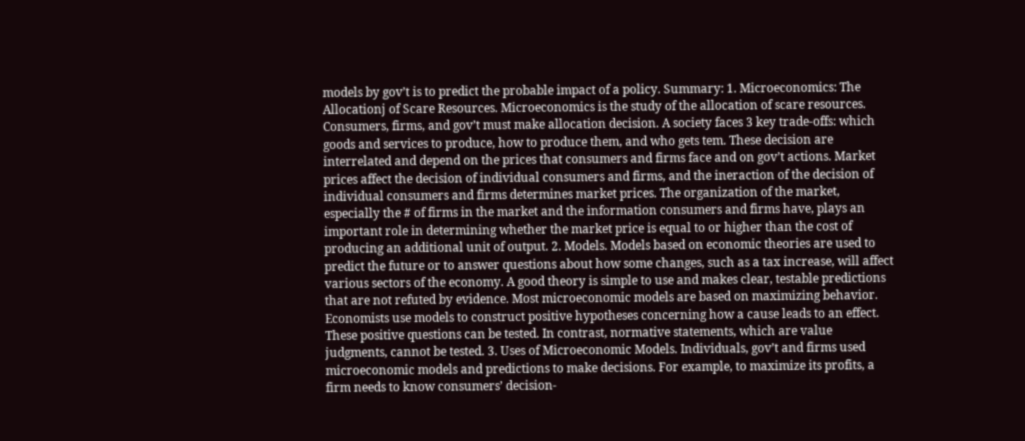models by gov’t is to predict the probable impact of a policy. Summary: 1. Microeconomics: The Allocationj of Scare Resources. Microeconomics is the study of the allocation of scare resources. Consumers, firms, and gov’t must make allocation decision. A society faces 3 key trade-offs: which goods and services to produce, how to produce them, and who gets tem. These decision are interrelated and depend on the prices that consumers and firms face and on gov’t actions. Market prices affect the decision of individual consumers and firms, and the ineraction of the decision of individual consumers and firms determines market prices. The organization of the market, especially the # of firms in the market and the information consumers and firms have, plays an important role in determining whether the market price is equal to or higher than the cost of producing an additional unit of output. 2. Models. Models based on economic theories are used to predict the future or to answer questions about how some changes, such as a tax increase, will affect various sectors of the economy. A good theory is simple to use and makes clear, testable predictions that are not refuted by evidence. Most microeconomic models are based on maximizing behavior. Economists use models to construct positive hypotheses concerning how a cause leads to an effect. These positive questions can be tested. In contrast, normative statements, which are value judgments, cannot be tested. 3. Uses of Microeconomic Models. Individuals, gov’t and firms used microeconomic models and predictions to make decisions. For example, to maximize its profits, a firm needs to know consumers’ decision-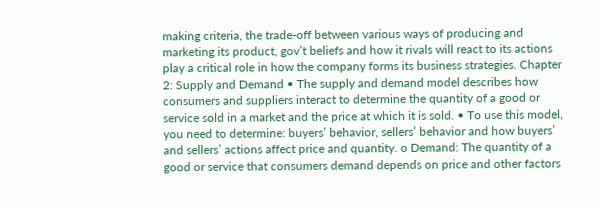making criteria, the trade-off between various ways of producing and marketing its product, gov’t beliefs and how it rivals will react to its actions play a critical role in how the company forms its business strategies. Chapter 2: Supply and Demand • The supply and demand model describes how consumers and suppliers interact to determine the quantity of a good or service sold in a market and the price at which it is sold. • To use this model, you need to determine: buyers’ behavior, sellers’ behavior and how buyers’ and sellers’ actions affect price and quantity. o Demand: The quantity of a good or service that consumers demand depends on price and other factors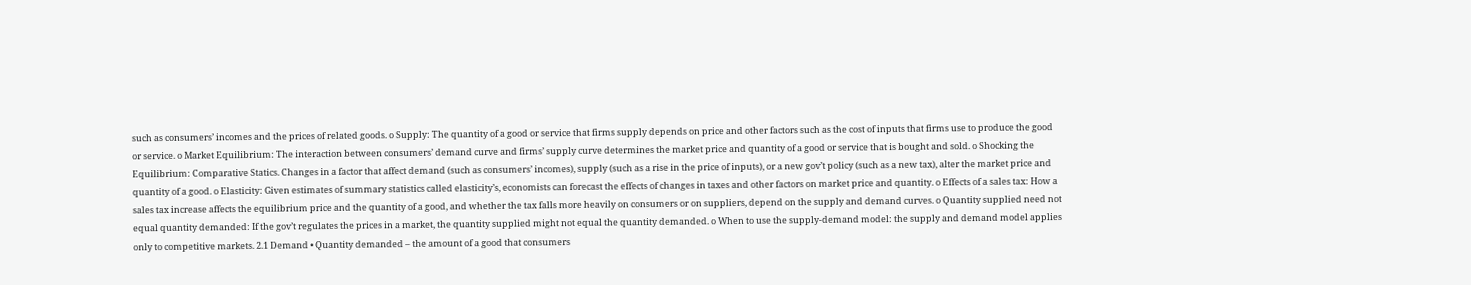such as consumers’ incomes and the prices of related goods. o Supply: The quantity of a good or service that firms supply depends on price and other factors such as the cost of inputs that firms use to produce the good or service. o Market Equilibrium: The interaction between consumers’ demand curve and firms’ supply curve determines the market price and quantity of a good or service that is bought and sold. o Shocking the Equilibrium: Comparative Statics. Changes in a factor that affect demand (such as consumers’ incomes), supply (such as a rise in the price of inputs), or a new gov’t policy (such as a new tax), alter the market price and quantity of a good. o Elasticity: Given estimates of summary statistics called elasticity’s, economists can forecast the effects of changes in taxes and other factors on market price and quantity. o Effects of a sales tax: How a sales tax increase affects the equilibrium price and the quantity of a good, and whether the tax falls more heavily on consumers or on suppliers, depend on the supply and demand curves. o Quantity supplied need not equal quantity demanded: If the gov’t regulates the prices in a market, the quantity supplied might not equal the quantity demanded. o When to use the supply-demand model: the supply and demand model applies only to competitive markets. 2.1 Demand • Quantity demanded – the amount of a good that consumers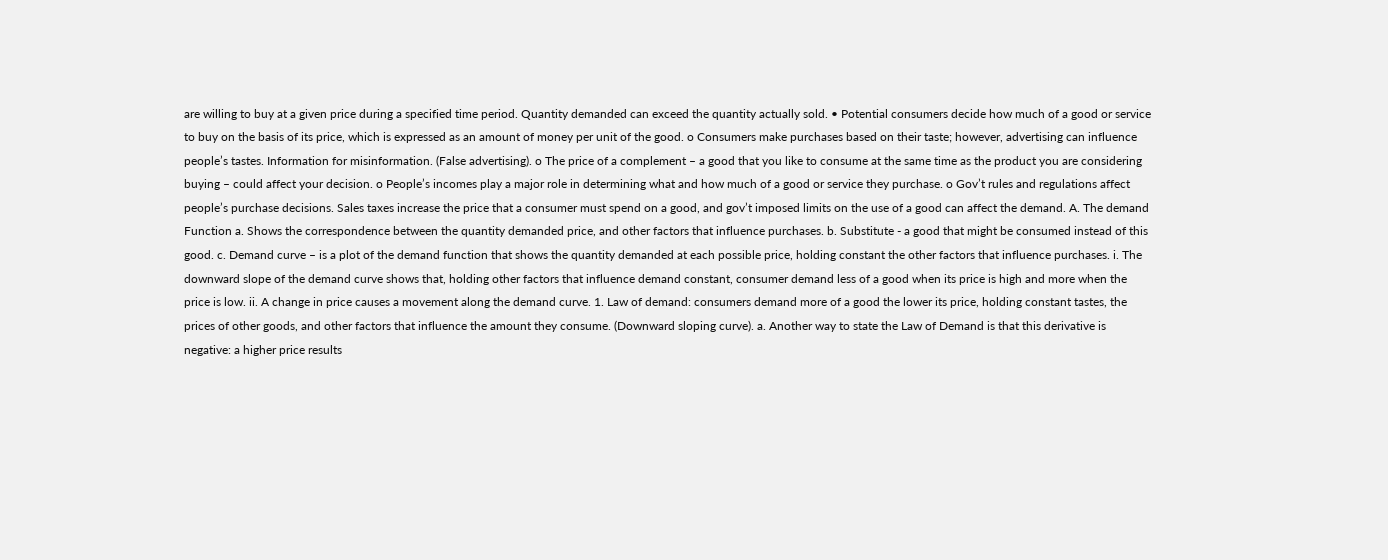are willing to buy at a given price during a specified time period. Quantity demanded can exceed the quantity actually sold. • Potential consumers decide how much of a good or service to buy on the basis of its price, which is expressed as an amount of money per unit of the good. o Consumers make purchases based on their taste; however, advertising can influence people’s tastes. Information for misinformation. (False advertising). o The price of a complement – a good that you like to consume at the same time as the product you are considering buying – could affect your decision. o People’s incomes play a major role in determining what and how much of a good or service they purchase. o Gov’t rules and regulations affect people’s purchase decisions. Sales taxes increase the price that a consumer must spend on a good, and gov’t imposed limits on the use of a good can affect the demand. A. The demand Function a. Shows the correspondence between the quantity demanded price, and other factors that influence purchases. b. Substitute - a good that might be consumed instead of this good. c. Demand curve – is a plot of the demand function that shows the quantity demanded at each possible price, holding constant the other factors that influence purchases. i. The downward slope of the demand curve shows that, holding other factors that influence demand constant, consumer demand less of a good when its price is high and more when the price is low. ii. A change in price causes a movement along the demand curve. 1. Law of demand: consumers demand more of a good the lower its price, holding constant tastes, the prices of other goods, and other factors that influence the amount they consume. (Downward sloping curve). a. Another way to state the Law of Demand is that this derivative is negative: a higher price results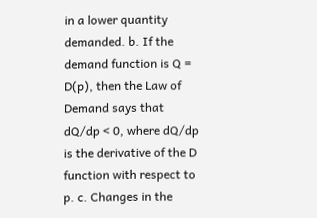in a lower quantity demanded. b. If the demand function is Q = D(p), then the Law of Demand says that dQ/dp < 0, where dQ/dp is the derivative of the D function with respect to p. c. Changes in the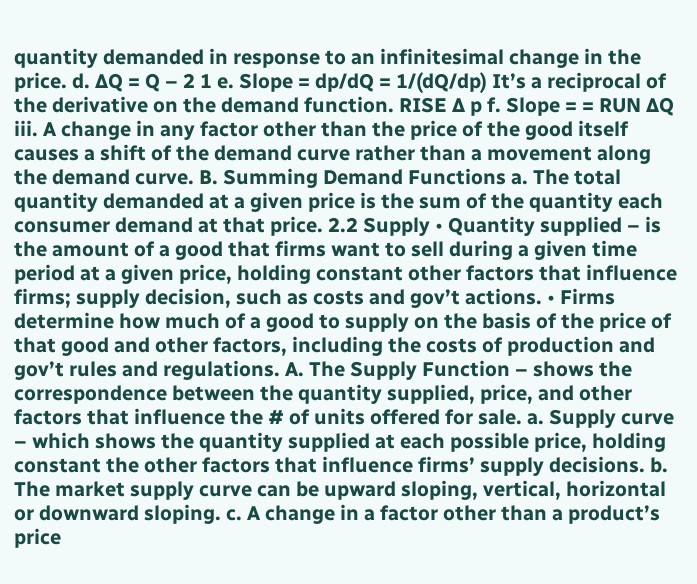quantity demanded in response to an infinitesimal change in the price. d. ∆Q = Q – 2 1 e. Slope = dp/dQ = 1/(dQ/dp) It’s a reciprocal of the derivative on the demand function. RISE ∆ p f. Slope = = RUN ∆Q iii. A change in any factor other than the price of the good itself causes a shift of the demand curve rather than a movement along the demand curve. B. Summing Demand Functions a. The total quantity demanded at a given price is the sum of the quantity each consumer demand at that price. 2.2 Supply • Quantity supplied – is the amount of a good that firms want to sell during a given time period at a given price, holding constant other factors that influence firms; supply decision, such as costs and gov’t actions. • Firms determine how much of a good to supply on the basis of the price of that good and other factors, including the costs of production and gov’t rules and regulations. A. The Supply Function – shows the correspondence between the quantity supplied, price, and other factors that influence the # of units offered for sale. a. Supply curve – which shows the quantity supplied at each possible price, holding constant the other factors that influence firms’ supply decisions. b. The market supply curve can be upward sloping, vertical, horizontal or downward sloping. c. A change in a factor other than a product’s price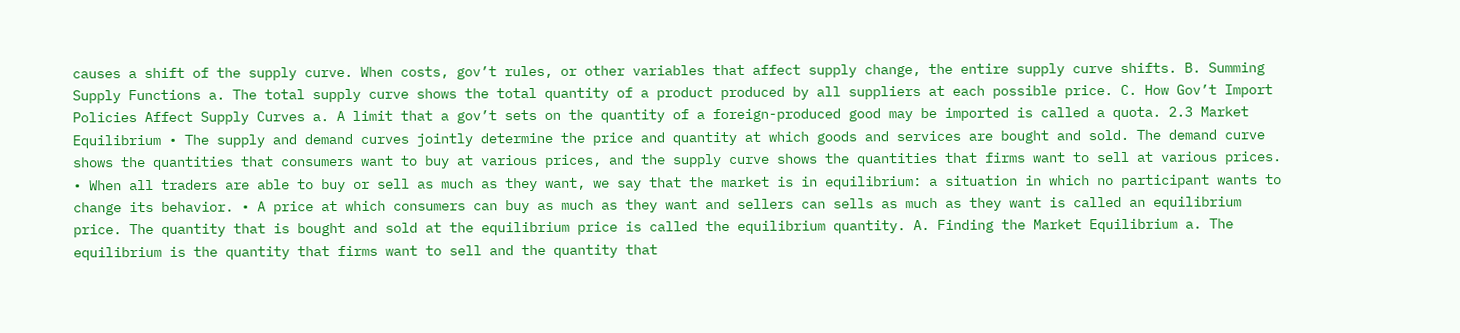causes a shift of the supply curve. When costs, gov’t rules, or other variables that affect supply change, the entire supply curve shifts. B. Summing Supply Functions a. The total supply curve shows the total quantity of a product produced by all suppliers at each possible price. C. How Gov’t Import Policies Affect Supply Curves a. A limit that a gov’t sets on the quantity of a foreign-produced good may be imported is called a quota. 2.3 Market Equilibrium • The supply and demand curves jointly determine the price and quantity at which goods and services are bought and sold. The demand curve shows the quantities that consumers want to buy at various prices, and the supply curve shows the quantities that firms want to sell at various prices. • When all traders are able to buy or sell as much as they want, we say that the market is in equilibrium: a situation in which no participant wants to change its behavior. • A price at which consumers can buy as much as they want and sellers can sells as much as they want is called an equilibrium price. The quantity that is bought and sold at the equilibrium price is called the equilibrium quantity. A. Finding the Market Equilibrium a. The equilibrium is the quantity that firms want to sell and the quantity that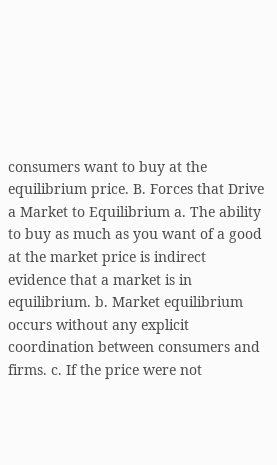consumers want to buy at the equilibrium price. B. Forces that Drive a Market to Equilibrium a. The ability to buy as much as you want of a good at the market price is indirect evidence that a market is in equilibrium. b. Market equilibrium occurs without any explicit coordination between consumers and firms. c. If the price were not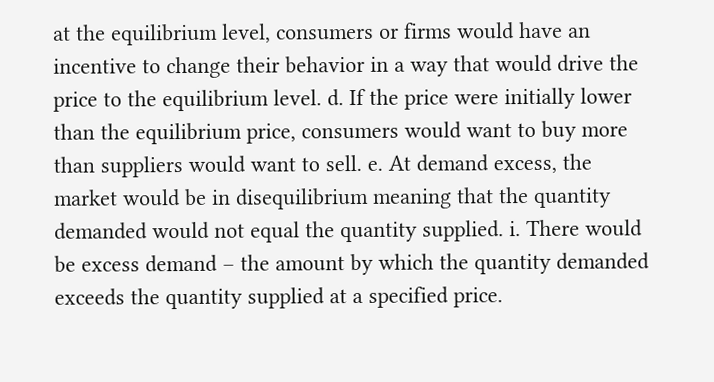at the equilibrium level, consumers or firms would have an incentive to change their behavior in a way that would drive the price to the equilibrium level. d. If the price were initially lower than the equilibrium price, consumers would want to buy more than suppliers would want to sell. e. At demand excess, the market would be in disequilibrium meaning that the quantity demanded would not equal the quantity supplied. i. There would be excess demand – the amount by which the quantity demanded exceeds the quantity supplied at a specified price.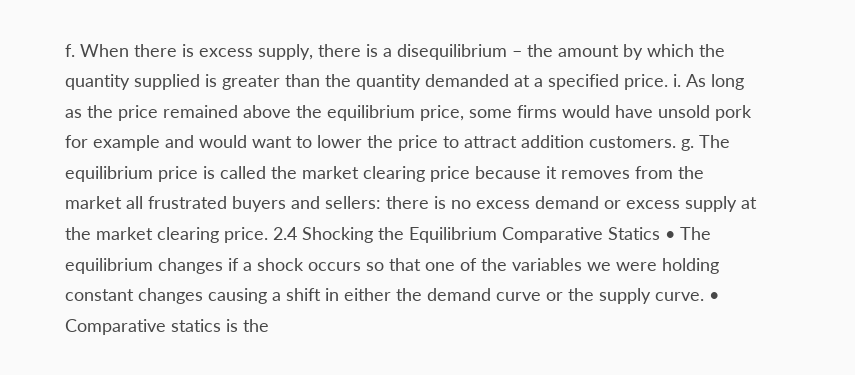f. When there is excess supply, there is a disequilibrium – the amount by which the quantity supplied is greater than the quantity demanded at a specified price. i. As long as the price remained above the equilibrium price, some firms would have unsold pork for example and would want to lower the price to attract addition customers. g. The equilibrium price is called the market clearing price because it removes from the market all frustrated buyers and sellers: there is no excess demand or excess supply at the market clearing price. 2.4 Shocking the Equilibrium Comparative Statics • The equilibrium changes if a shock occurs so that one of the variables we were holding constant changes causing a shift in either the demand curve or the supply curve. • Comparative statics is the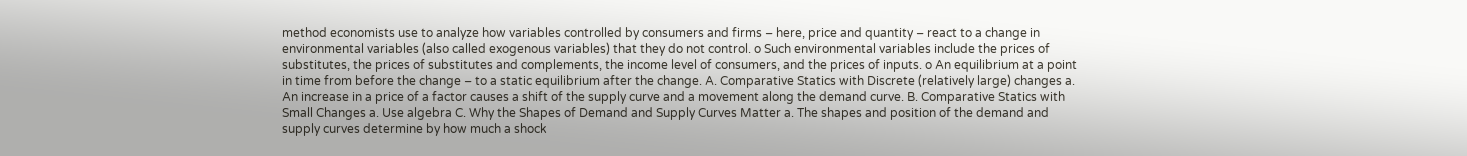method economists use to analyze how variables controlled by consumers and firms – here, price and quantity – react to a change in environmental variables (also called exogenous variables) that they do not control. o Such environmental variables include the prices of substitutes, the prices of substitutes and complements, the income level of consumers, and the prices of inputs. o An equilibrium at a point in time from before the change – to a static equilibrium after the change. A. Comparative Statics with Discrete (relatively large) changes a. An increase in a price of a factor causes a shift of the supply curve and a movement along the demand curve. B. Comparative Statics with Small Changes a. Use algebra C. Why the Shapes of Demand and Supply Curves Matter a. The shapes and position of the demand and supply curves determine by how much a shock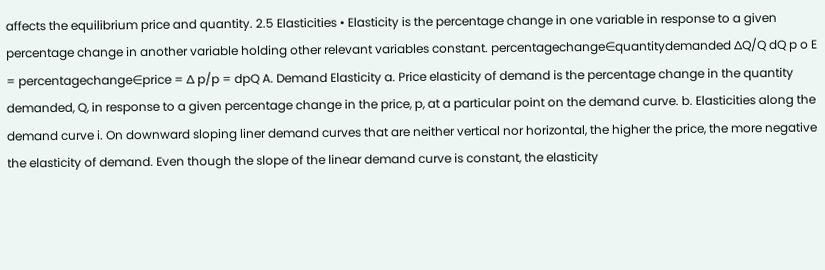affects the equilibrium price and quantity. 2.5 Elasticities • Elasticity is the percentage change in one variable in response to a given percentage change in another variable holding other relevant variables constant. percentagechange∈quantitydemanded ∆Q/Q dQ p o E = percentagechange∈price = ∆ p/p = dpQ A. Demand Elasticity a. Price elasticity of demand is the percentage change in the quantity demanded, Q, in response to a given percentage change in the price, p, at a particular point on the demand curve. b. Elasticities along the demand curve i. On downward sloping liner demand curves that are neither vertical nor horizontal, the higher the price, the more negative the elasticity of demand. Even though the slope of the linear demand curve is constant, the elasticity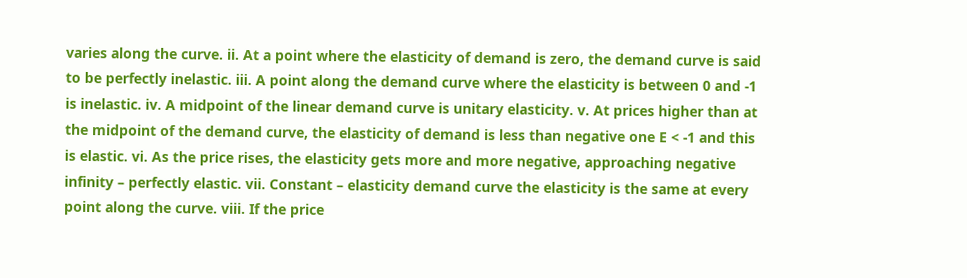varies along the curve. ii. At a point where the elasticity of demand is zero, the demand curve is said to be perfectly inelastic. iii. A point along the demand curve where the elasticity is between 0 and -1 is inelastic. iv. A midpoint of the linear demand curve is unitary elasticity. v. At prices higher than at the midpoint of the demand curve, the elasticity of demand is less than negative one E < -1 and this is elastic. vi. As the price rises, the elasticity gets more and more negative, approaching negative infinity – perfectly elastic. vii. Constant – elasticity demand curve the elasticity is the same at every point along the curve. viii. If the price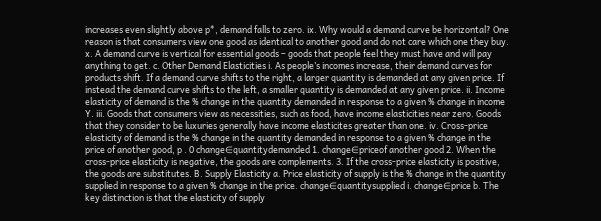increases even slightly above p*, demand falls to zero. ix. Why would a demand curve be horizontal? One reason is that consumers view one good as identical to another good and do not care which one they buy. x. A demand curve is vertical for essential goods – goods that people feel they must have and will pay anything to get. c. Other Demand Elasticities i. As people’s incomes increase, their demand curves for products shift. If a demand curve shifts to the right, a larger quantity is demanded at any given price. If instead the demand curve shifts to the left, a smaller quantity is demanded at any given price. ii. Income elasticity of demand is the % change in the quantity demanded in response to a given % change in income Y. iii. Goods that consumers view as necessities, such as food, have income elasticities near zero. Goods that they consider to be luxuries generally have income elasticites greater than one. iv. Cross-price elasticity of demand is the % change in the quantity demanded in response to a given % change in the price of another good, p . 0 change∈quantitydemanded 1. change∈priceof another good 2. When the cross-price elasticity is negative, the goods are complements. 3. If the cross-price elasticity is positive, the goods are substitutes. B. Supply Elasticity a. Price elasticity of supply is the % change in the quantity supplied in response to a given % change in the price. change∈quantitysupplied i. change∈price b. The key distinction is that the elasticity of supply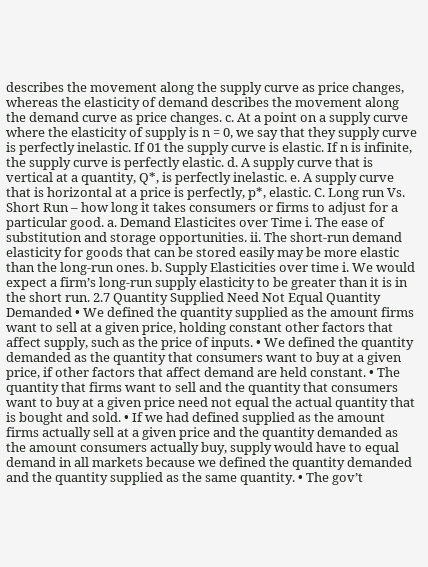describes the movement along the supply curve as price changes, whereas the elasticity of demand describes the movement along the demand curve as price changes. c. At a point on a supply curve where the elasticity of supply is n = 0, we say that they supply curve is perfectly inelastic. If 01 the supply curve is elastic. If n is infinite, the supply curve is perfectly elastic. d. A supply curve that is vertical at a quantity, Q*, is perfectly inelastic. e. A supply curve that is horizontal at a price is perfectly, p*, elastic. C. Long run Vs. Short Run – how long it takes consumers or firms to adjust for a particular good. a. Demand Elasticites over Time i. The ease of substitution and storage opportunities. ii. The short-run demand elasticity for goods that can be stored easily may be more elastic than the long-run ones. b. Supply Elasticities over time i. We would expect a firm’s long-run supply elasticity to be greater than it is in the short run. 2.7 Quantity Supplied Need Not Equal Quantity Demanded • We defined the quantity supplied as the amount firms want to sell at a given price, holding constant other factors that affect supply, such as the price of inputs. • We defined the quantity demanded as the quantity that consumers want to buy at a given price, if other factors that affect demand are held constant. • The quantity that firms want to sell and the quantity that consumers want to buy at a given price need not equal the actual quantity that is bought and sold. • If we had defined supplied as the amount firms actually sell at a given price and the quantity demanded as the amount consumers actually buy, supply would have to equal demand in all markets because we defined the quantity demanded and the quantity supplied as the same quantity. • The gov’t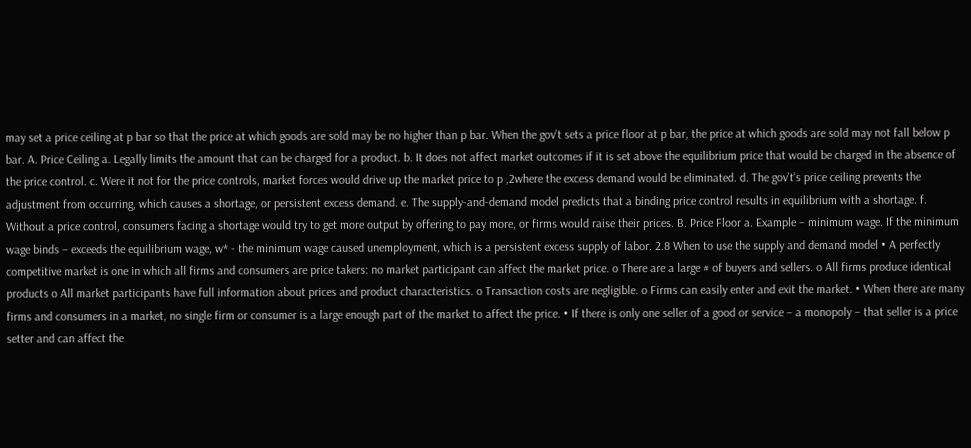may set a price ceiling at p bar so that the price at which goods are sold may be no higher than p bar. When the gov’t sets a price floor at p bar, the price at which goods are sold may not fall below p bar. A. Price Ceiling a. Legally limits the amount that can be charged for a product. b. It does not affect market outcomes if it is set above the equilibrium price that would be charged in the absence of the price control. c. Were it not for the price controls, market forces would drive up the market price to p ,2where the excess demand would be eliminated. d. The gov’t’s price ceiling prevents the adjustment from occurring, which causes a shortage, or persistent excess demand. e. The supply-and-demand model predicts that a binding price control results in equilibrium with a shortage. f. Without a price control, consumers facing a shortage would try to get more output by offering to pay more, or firms would raise their prices. B. Price Floor a. Example – minimum wage. If the minimum wage binds – exceeds the equilibrium wage, w* - the minimum wage caused unemployment, which is a persistent excess supply of labor. 2.8 When to use the supply and demand model • A perfectly competitive market is one in which all firms and consumers are price takers: no market participant can affect the market price. o There are a large # of buyers and sellers. o All firms produce identical products o All market participants have full information about prices and product characteristics. o Transaction costs are negligible. o Firms can easily enter and exit the market. • When there are many firms and consumers in a market, no single firm or consumer is a large enough part of the market to affect the price. • If there is only one seller of a good or service – a monopoly – that seller is a price setter and can affect the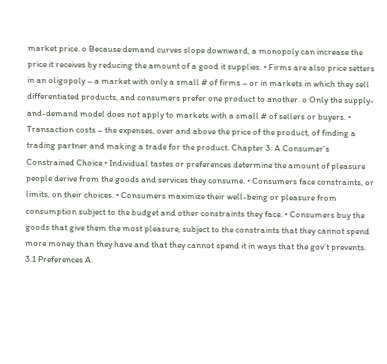market price. o Because demand curves slope downward, a monopoly can increase the price it receives by reducing the amount of a good it supplies. • Firms are also price setters in an oligopoly – a market with only a small # of firms – or in markets in which they sell differentiated products, and consumers prefer one product to another. o Only the supply-and-demand model does not apply to markets with a small # of sellers or buyers. • Transaction costs – the expenses, over and above the price of the product, of finding a trading partner and making a trade for the product. Chapter 3: A Consumer’s Constrained Choice • Individual tastes or preferences determine the amount of pleasure people derive from the goods and services they consume. • Consumers face constraints, or limits, on their choices. • Consumers maximize their well-being or pleasure from consumption subject to the budget and other constraints they face. • Consumers buy the goods that give them the most pleasure, subject to the constraints that they cannot spend more money than they have and that they cannot spend it in ways that the gov’t prevents. 3.1 Preferences A.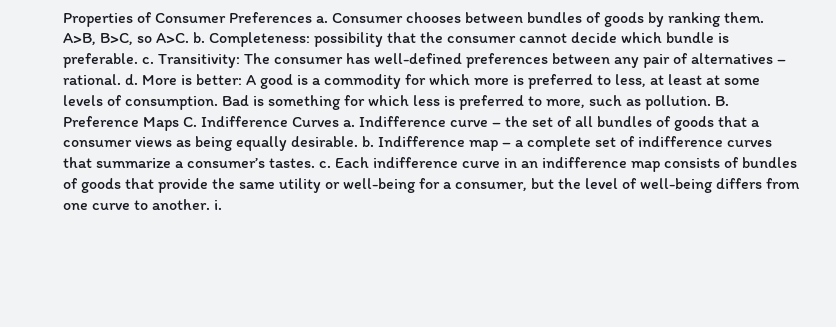Properties of Consumer Preferences a. Consumer chooses between bundles of goods by ranking them. A>B, B>C, so A>C. b. Completeness: possibility that the consumer cannot decide which bundle is preferable. c. Transitivity: The consumer has well-defined preferences between any pair of alternatives – rational. d. More is better: A good is a commodity for which more is preferred to less, at least at some levels of consumption. Bad is something for which less is preferred to more, such as pollution. B. Preference Maps C. Indifference Curves a. Indifference curve – the set of all bundles of goods that a consumer views as being equally desirable. b. Indifference map – a complete set of indifference curves that summarize a consumer’s tastes. c. Each indifference curve in an indifference map consists of bundles of goods that provide the same utility or well-being for a consumer, but the level of well-being differs from one curve to another. i.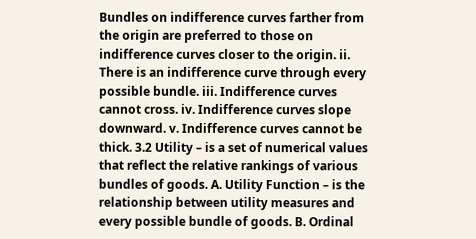Bundles on indifference curves farther from the origin are preferred to those on indifference curves closer to the origin. ii. There is an indifference curve through every possible bundle. iii. Indifference curves cannot cross. iv. Indifference curves slope downward. v. Indifference curves cannot be thick. 3.2 Utility – is a set of numerical values that reflect the relative rankings of various bundles of goods. A. Utility Function – is the relationship between utility measures and every possible bundle of goods. B. Ordinal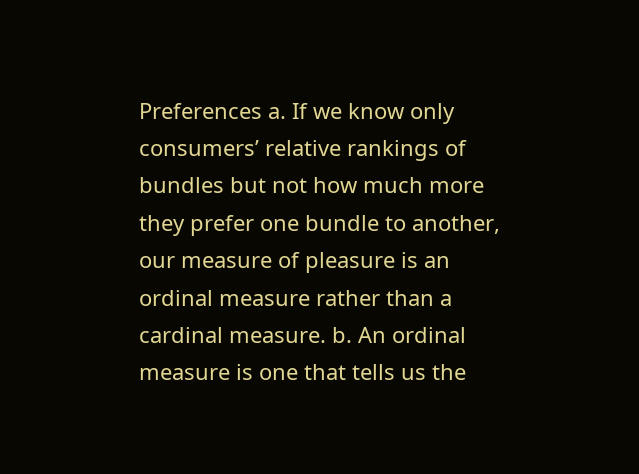Preferences a. If we know only consumers’ relative rankings of bundles but not how much more they prefer one bundle to another, our measure of pleasure is an ordinal measure rather than a cardinal measure. b. An ordinal measure is one that tells us the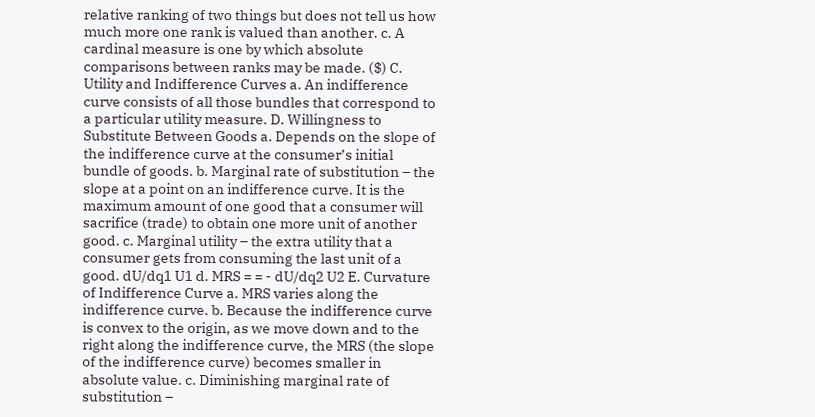relative ranking of two things but does not tell us how much more one rank is valued than another. c. A cardinal measure is one by which absolute comparisons between ranks may be made. ($) C. Utility and Indifference Curves a. An indifference curve consists of all those bundles that correspond to a particular utility measure. D. Willingness to Substitute Between Goods a. Depends on the slope of the indifference curve at the consumer’s initial bundle of goods. b. Marginal rate of substitution – the slope at a point on an indifference curve. It is the maximum amount of one good that a consumer will sacrifice (trade) to obtain one more unit of another good. c. Marginal utility – the extra utility that a consumer gets from consuming the last unit of a good. dU/dq1 U1 d. MRS = = - dU/dq2 U2 E. Curvature of Indifference Curve a. MRS varies along the indifference curve. b. Because the indifference curve is convex to the origin, as we move down and to the right along the indifference curve, the MRS (the slope of the indifference curve) becomes smaller in absolute value. c. Diminishing marginal rate of substitution –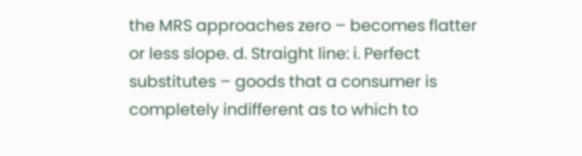the MRS approaches zero – becomes flatter or less slope. d. Straight line: i. Perfect substitutes – goods that a consumer is completely indifferent as to which to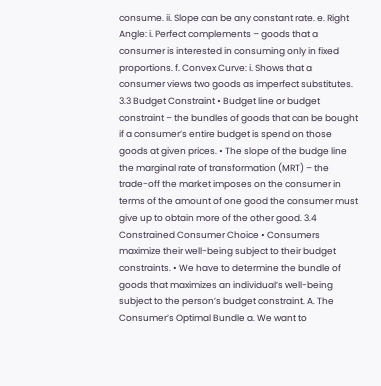consume. ii. Slope can be any constant rate. e. Right Angle: i. Perfect complements – goods that a consumer is interested in consuming only in fixed proportions. f. Convex Curve: i. Shows that a consumer views two goods as imperfect substitutes. 3.3 Budget Constraint • Budget line or budget constraint – the bundles of goods that can be bought if a consumer’s entire budget is spend on those goods at given prices. • The slope of the budge line the marginal rate of transformation (MRT) – the trade-off the market imposes on the consumer in terms of the amount of one good the consumer must give up to obtain more of the other good. 3.4 Constrained Consumer Choice • Consumers maximize their well-being subject to their budget constraints. • We have to determine the bundle of goods that maximizes an individual’s well-being subject to the person’s budget constraint. A. The Consumer’s Optimal Bundle a. We want to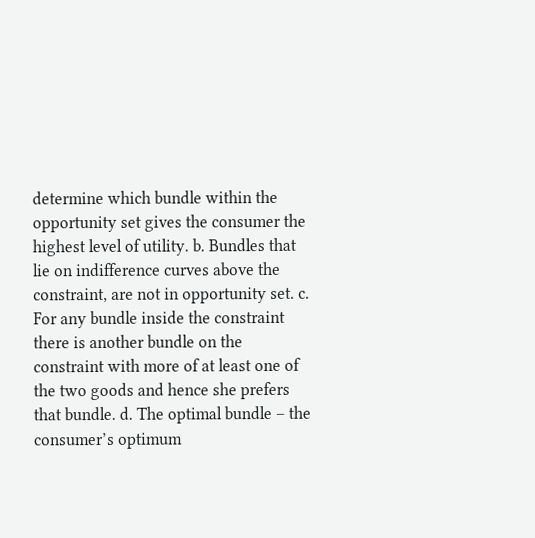determine which bundle within the opportunity set gives the consumer the highest level of utility. b. Bundles that lie on indifference curves above the constraint, are not in opportunity set. c. For any bundle inside the constraint there is another bundle on the constraint with more of at least one of the two goods and hence she prefers that bundle. d. The optimal bundle – the consumer’s optimum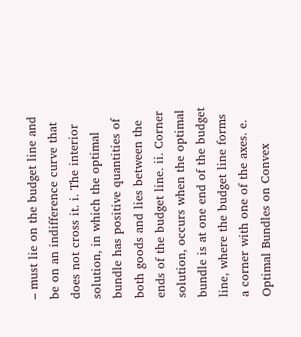– must lie on the budget line and be on an indifference curve that does not cross it. i. The interior solution, in which the optimal bundle has positive quantities of both goods and lies between the ends of the budget line. ii. Corner solution, occurs when the optimal bundle is at one end of the budget line, where the budget line forms a corner with one of the axes. e. Optimal Bundles on Convex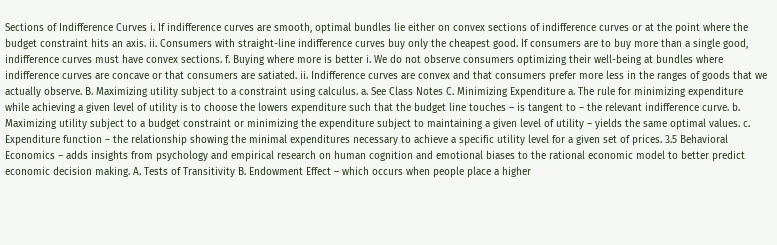Sections of Indifference Curves i. If indifference curves are smooth, optimal bundles lie either on convex sections of indifference curves or at the point where the budget constraint hits an axis. ii. Consumers with straight-line indifference curves buy only the cheapest good. If consumers are to buy more than a single good, indifference curves must have convex sections. f. Buying where more is better i. We do not observe consumers optimizing their well-being at bundles where indifference curves are concave or that consumers are satiated. ii. Indifference curves are convex and that consumers prefer more less in the ranges of goods that we actually observe. B. Maximizing utility subject to a constraint using calculus. a. See Class Notes C. Minimizing Expenditure a. The rule for minimizing expenditure while achieving a given level of utility is to choose the lowers expenditure such that the budget line touches – is tangent to – the relevant indifference curve. b. Maximizing utility subject to a budget constraint or minimizing the expenditure subject to maintaining a given level of utility – yields the same optimal values. c. Expenditure function – the relationship showing the minimal expenditures necessary to achieve a specific utility level for a given set of prices. 3.5 Behavioral Economics – adds insights from psychology and empirical research on human cognition and emotional biases to the rational economic model to better predict economic decision making. A. Tests of Transitivity B. Endowment Effect – which occurs when people place a higher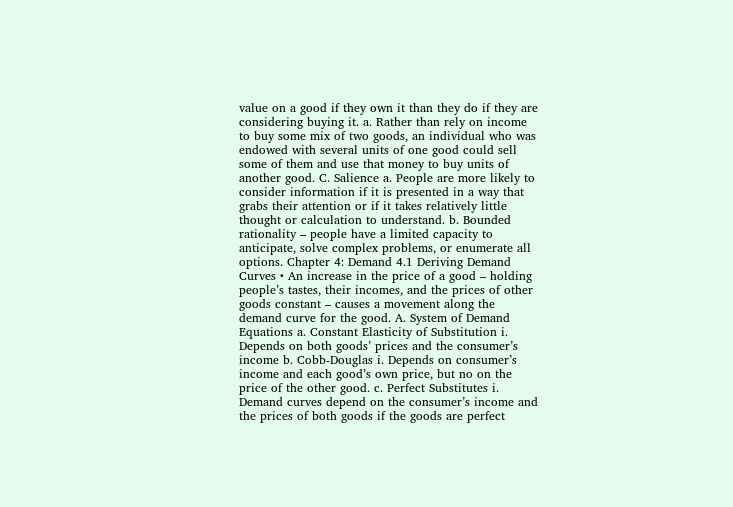value on a good if they own it than they do if they are considering buying it. a. Rather than rely on income to buy some mix of two goods, an individual who was endowed with several units of one good could sell some of them and use that money to buy units of another good. C. Salience a. People are more likely to consider information if it is presented in a way that grabs their attention or if it takes relatively little thought or calculation to understand. b. Bounded rationality – people have a limited capacity to anticipate, solve complex problems, or enumerate all options. Chapter 4: Demand 4.1 Deriving Demand Curves • An increase in the price of a good – holding people’s tastes, their incomes, and the prices of other goods constant – causes a movement along the demand curve for the good. A. System of Demand Equations a. Constant Elasticity of Substitution i. Depends on both goods’ prices and the consumer’s income b. Cobb-Douglas i. Depends on consumer’s income and each good’s own price, but no on the price of the other good. c. Perfect Substitutes i. Demand curves depend on the consumer’s income and the prices of both goods if the goods are perfect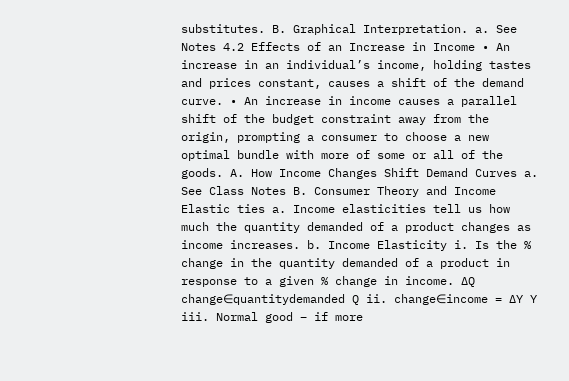substitutes. B. Graphical Interpretation. a. See Notes 4.2 Effects of an Increase in Income • An increase in an individual’s income, holding tastes and prices constant, causes a shift of the demand curve. • An increase in income causes a parallel shift of the budget constraint away from the origin, prompting a consumer to choose a new optimal bundle with more of some or all of the goods. A. How Income Changes Shift Demand Curves a. See Class Notes B. Consumer Theory and Income Elastic ties a. Income elasticities tell us how much the quantity demanded of a product changes as income increases. b. Income Elasticity i. Is the % change in the quantity demanded of a product in response to a given % change in income. ∆Q change∈quantitydemanded Q ii. change∈income = ∆Y Y iii. Normal good – if more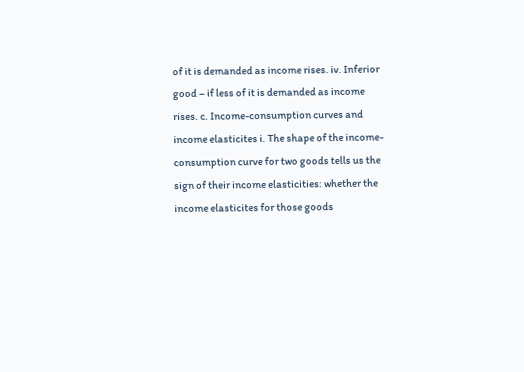of it is demanded as income rises. iv. Inferior good – if less of it is demanded as income rises. c. Income-consumption curves and income elasticites i. The shape of the income-consumption curve for two goods tells us the sign of their income elasticities: whether the income elasticites for those goods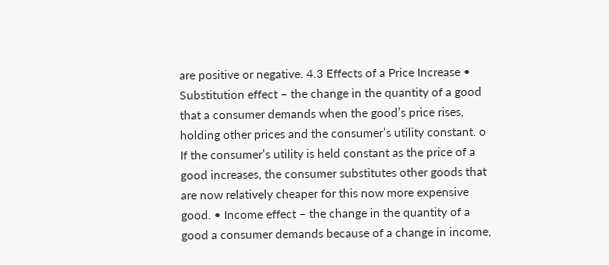are positive or negative. 4.3 Effects of a Price Increase • Substitution effect – the change in the quantity of a good that a consumer demands when the good’s price rises, holding other prices and the consumer’s utility constant. o If the consumer’s utility is held constant as the price of a good increases, the consumer substitutes other goods that are now relatively cheaper for this now more expensive good. • Income effect – the change in the quantity of a good a consumer demands because of a change in income,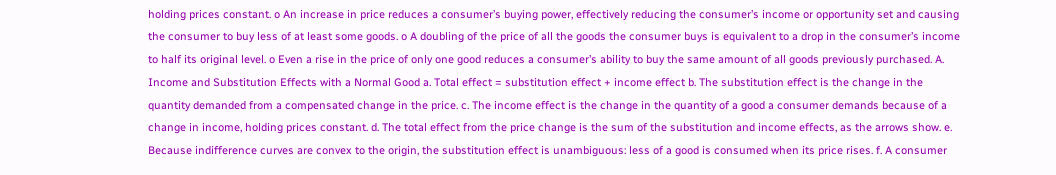holding prices constant. o An increase in price reduces a consumer’s buying power, effectively reducing the consumer’s income or opportunity set and causing the consumer to buy less of at least some goods. o A doubling of the price of all the goods the consumer buys is equivalent to a drop in the consumer’s income to half its original level. o Even a rise in the price of only one good reduces a consumer’s ability to buy the same amount of all goods previously purchased. A. Income and Substitution Effects with a Normal Good a. Total effect = substitution effect + income effect b. The substitution effect is the change in the quantity demanded from a compensated change in the price. c. The income effect is the change in the quantity of a good a consumer demands because of a change in income, holding prices constant. d. The total effect from the price change is the sum of the substitution and income effects, as the arrows show. e. Because indifference curves are convex to the origin, the substitution effect is unambiguous: less of a good is consumed when its price rises. f. A consumer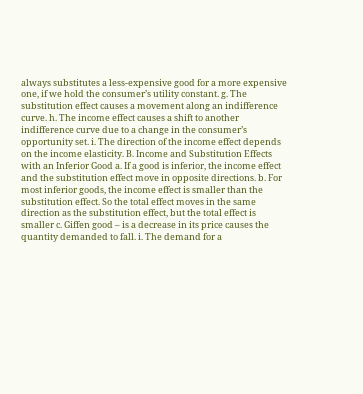always substitutes a less-expensive good for a more expensive one, if we hold the consumer’s utility constant. g. The substitution effect causes a movement along an indifference curve. h. The income effect causes a shift to another indifference curve due to a change in the consumer’s opportunity set. i. The direction of the income effect depends on the income elasticity. B. Income and Substitution Effects with an Inferior Good a. If a good is inferior, the income effect and the substitution effect move in opposite directions. b. For most inferior goods, the income effect is smaller than the substitution effect. So the total effect moves in the same direction as the substitution effect, but the total effect is smaller c. Giffen good – is a decrease in its price causes the quantity demanded to fall. i. The demand for a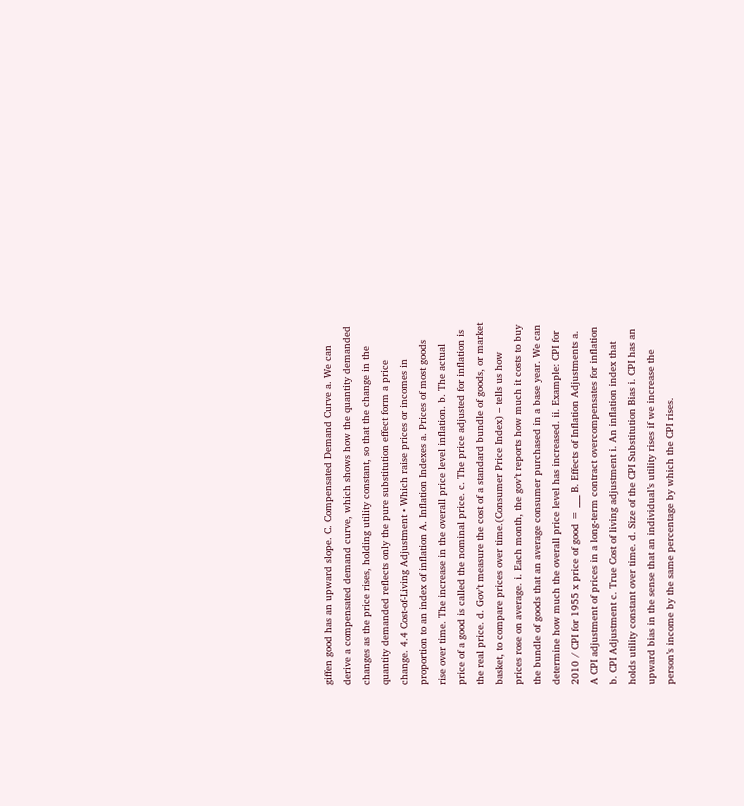giffen good has an upward slope. C. Compensated Demand Curve a. We can derive a compensated demand curve, which shows how the quantity demanded changes as the price rises, holding utility constant, so that the change in the quantity demanded reflects only the pure substitution effect form a price change. 4.4 Cost-of-Living Adjustment • Which raise prices or incomes in proportion to an index of inflation A. Inflation Indexes a. Prices of most goods rise over time. The increase in the overall price level inflation. b. The actual price of a good is called the nominal price. c. The price adjusted for inflation is the real price. d. Gov’t measure the cost of a standard bundle of goods, or market basket, to compare prices over time.(Consumer Price Index) – tells us how prices rose on average. i. Each month, the gov’t reports how much it costs to buy the bundle of goods that an average consumer purchased in a base year. We can determine how much the overall price level has increased. ii. Example: CPI for 2010 / CPI for 1955 x price of good = ___ B. Effects of Inflation Adjustments a. A CPI adjustment of prices in a long-term contract overcompensates for inflation b. CPI Adjustment c. True Cost of living adjustment i. An inflation index that holds utility constant over time. d. Size of the CPI Substitution Bias i. CPI has an upward bias in the sense that an individual’s utility rises if we increase the person’s income by the same percentage by which the CPI rises.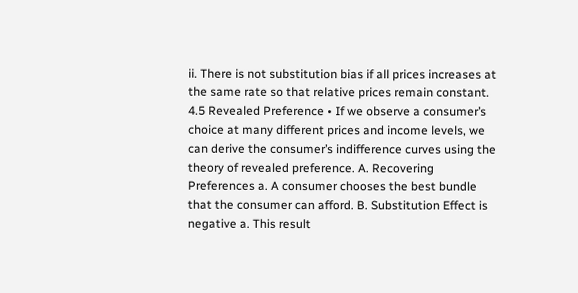ii. There is not substitution bias if all prices increases at the same rate so that relative prices remain constant. 4.5 Revealed Preference • If we observe a consumer’s choice at many different prices and income levels, we can derive the consumer’s indifference curves using the theory of revealed preference. A. Recovering Preferences a. A consumer chooses the best bundle that the consumer can afford. B. Substitution Effect is negative a. This result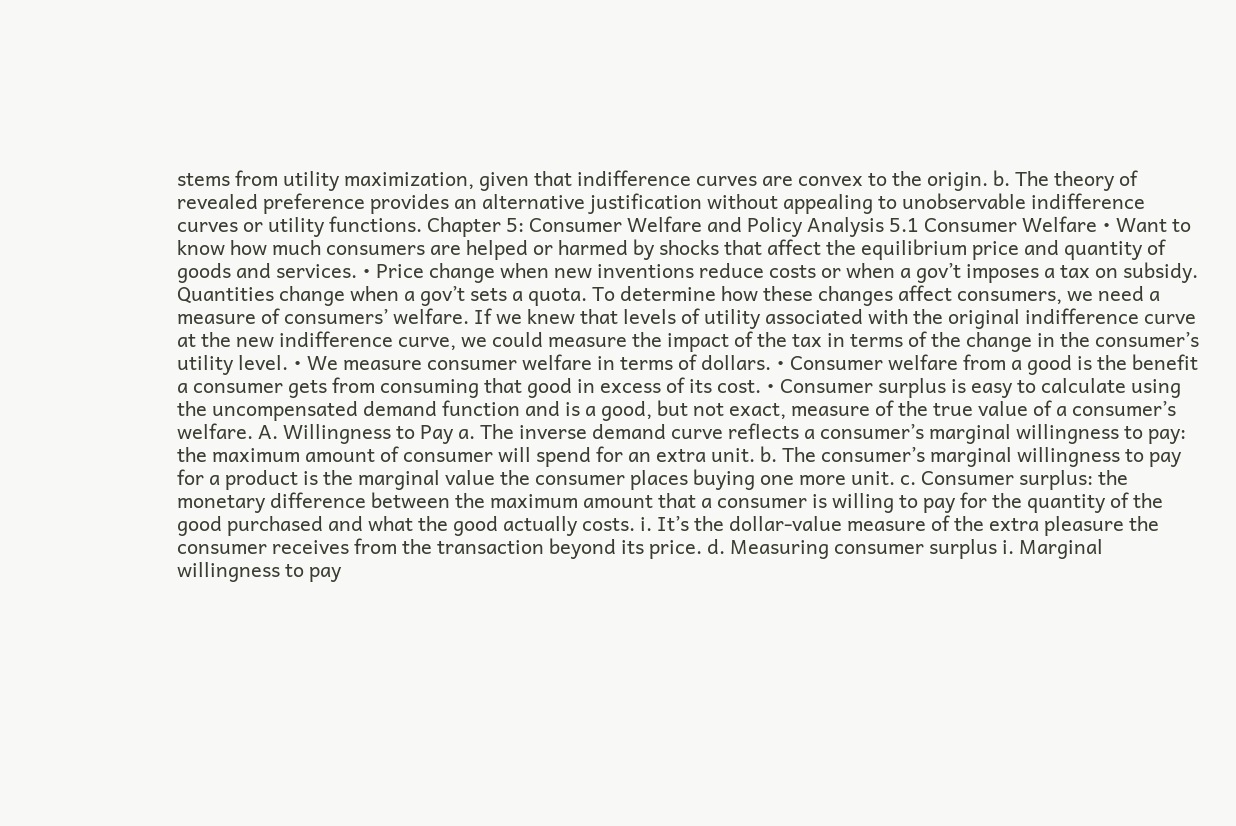stems from utility maximization, given that indifference curves are convex to the origin. b. The theory of revealed preference provides an alternative justification without appealing to unobservable indifference curves or utility functions. Chapter 5: Consumer Welfare and Policy Analysis 5.1 Consumer Welfare • Want to know how much consumers are helped or harmed by shocks that affect the equilibrium price and quantity of goods and services. • Price change when new inventions reduce costs or when a gov’t imposes a tax on subsidy. Quantities change when a gov’t sets a quota. To determine how these changes affect consumers, we need a measure of consumers’ welfare. If we knew that levels of utility associated with the original indifference curve at the new indifference curve, we could measure the impact of the tax in terms of the change in the consumer’s utility level. • We measure consumer welfare in terms of dollars. • Consumer welfare from a good is the benefit a consumer gets from consuming that good in excess of its cost. • Consumer surplus is easy to calculate using the uncompensated demand function and is a good, but not exact, measure of the true value of a consumer’s welfare. A. Willingness to Pay a. The inverse demand curve reflects a consumer’s marginal willingness to pay: the maximum amount of consumer will spend for an extra unit. b. The consumer’s marginal willingness to pay for a product is the marginal value the consumer places buying one more unit. c. Consumer surplus: the monetary difference between the maximum amount that a consumer is willing to pay for the quantity of the good purchased and what the good actually costs. i. It’s the dollar-value measure of the extra pleasure the consumer receives from the transaction beyond its price. d. Measuring consumer surplus i. Marginal willingness to pay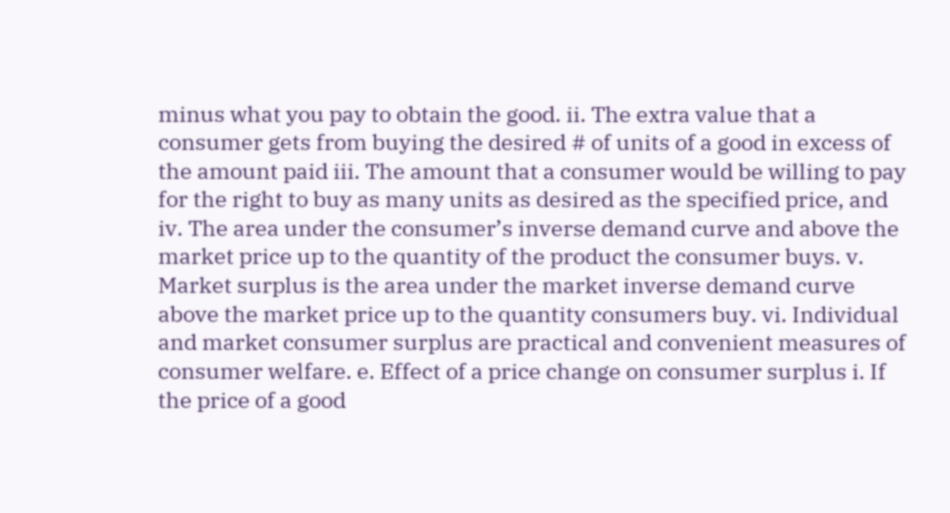minus what you pay to obtain the good. ii. The extra value that a consumer gets from buying the desired # of units of a good in excess of the amount paid iii. The amount that a consumer would be willing to pay for the right to buy as many units as desired as the specified price, and iv. The area under the consumer’s inverse demand curve and above the market price up to the quantity of the product the consumer buys. v. Market surplus is the area under the market inverse demand curve above the market price up to the quantity consumers buy. vi. Individual and market consumer surplus are practical and convenient measures of consumer welfare. e. Effect of a price change on consumer surplus i. If the price of a good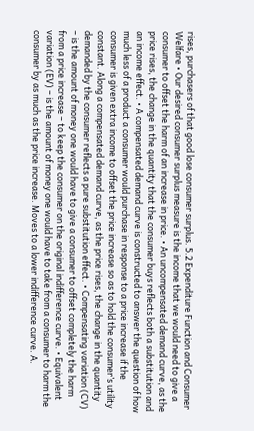rises, purchasers of that good lose consumer surplus. 5.2 Expenditure Function and Consumer Welfare • Our desired consumer surplus measure is the income that we would need to give a consumer to offset the harm of an increase in price. • An uncompensated demand curve, as the price rises, the change in the quantity that the consumer buys reflects both a substitution and an income effect. • A compensated demand curve is constructed to answer the question of how much less of a product a consumer would purchase in response to a price increase if the consumer is given extra income to offset the price increase so as to hold the consumer’s utility constant. Along a compensated demand curve, as the price rises, the change in the quantity demanded by the consumer reflects a pure substitution effect. • Compensating variation (CV) – is the amount of money one would have to give a consumer to offset completely the harm from a price increase – to keep the consumer on the original indifference curve. • Equivalent variation (EV) – is the amount of money one would have to take from a consumer to harm the consumer by as much as the price increase. Moves to a lower indifference curve. A.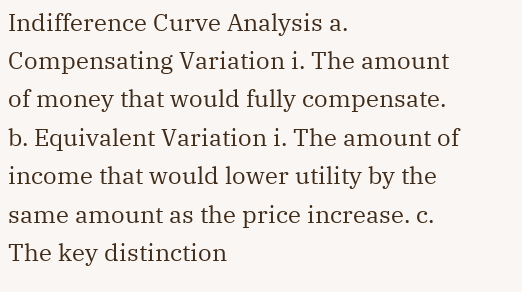Indifference Curve Analysis a. Compensating Variation i. The amount of money that would fully compensate. b. Equivalent Variation i. The amount of income that would lower utility by the same amount as the price increase. c. The key distinction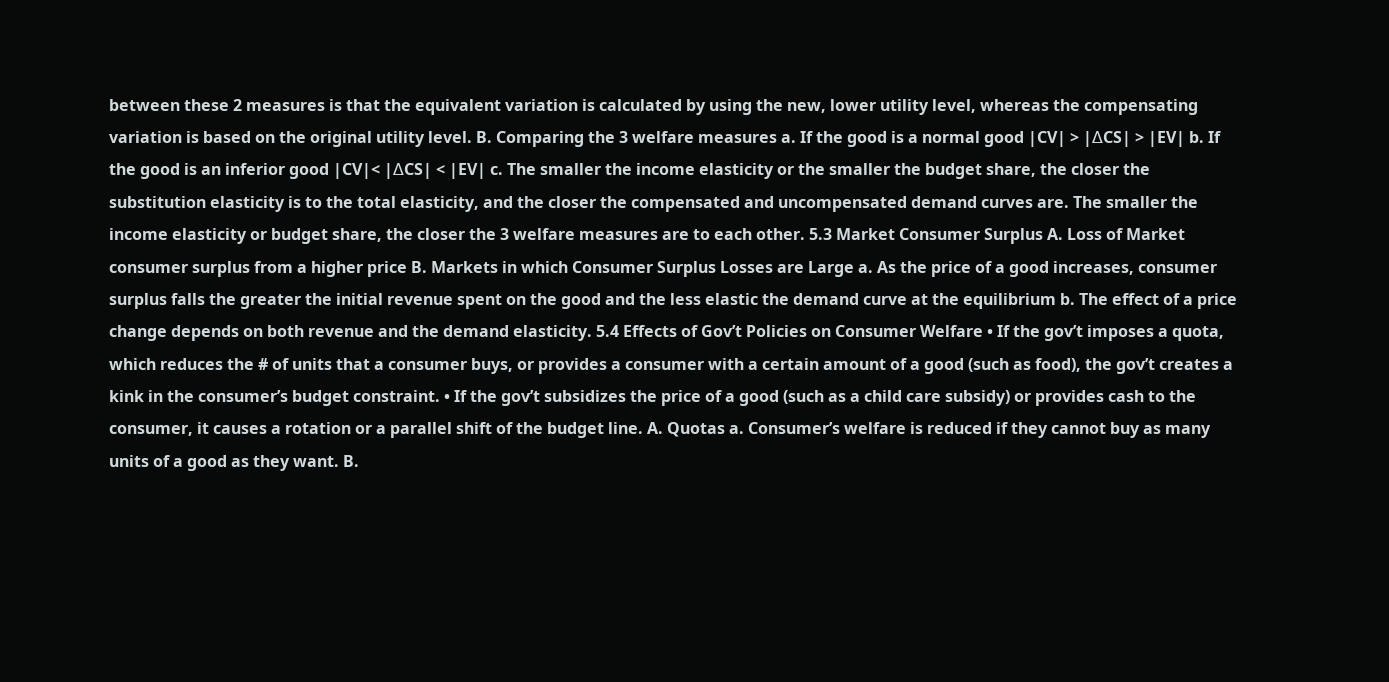between these 2 measures is that the equivalent variation is calculated by using the new, lower utility level, whereas the compensating variation is based on the original utility level. B. Comparing the 3 welfare measures a. If the good is a normal good |CV| > |∆CS| > |EV| b. If the good is an inferior good |CV|< |∆CS| < |EV| c. The smaller the income elasticity or the smaller the budget share, the closer the substitution elasticity is to the total elasticity, and the closer the compensated and uncompensated demand curves are. The smaller the income elasticity or budget share, the closer the 3 welfare measures are to each other. 5.3 Market Consumer Surplus A. Loss of Market consumer surplus from a higher price B. Markets in which Consumer Surplus Losses are Large a. As the price of a good increases, consumer surplus falls the greater the initial revenue spent on the good and the less elastic the demand curve at the equilibrium b. The effect of a price change depends on both revenue and the demand elasticity. 5.4 Effects of Gov’t Policies on Consumer Welfare • If the gov’t imposes a quota, which reduces the # of units that a consumer buys, or provides a consumer with a certain amount of a good (such as food), the gov’t creates a kink in the consumer’s budget constraint. • If the gov’t subsidizes the price of a good (such as a child care subsidy) or provides cash to the consumer, it causes a rotation or a parallel shift of the budget line. A. Quotas a. Consumer’s welfare is reduced if they cannot buy as many units of a good as they want. B.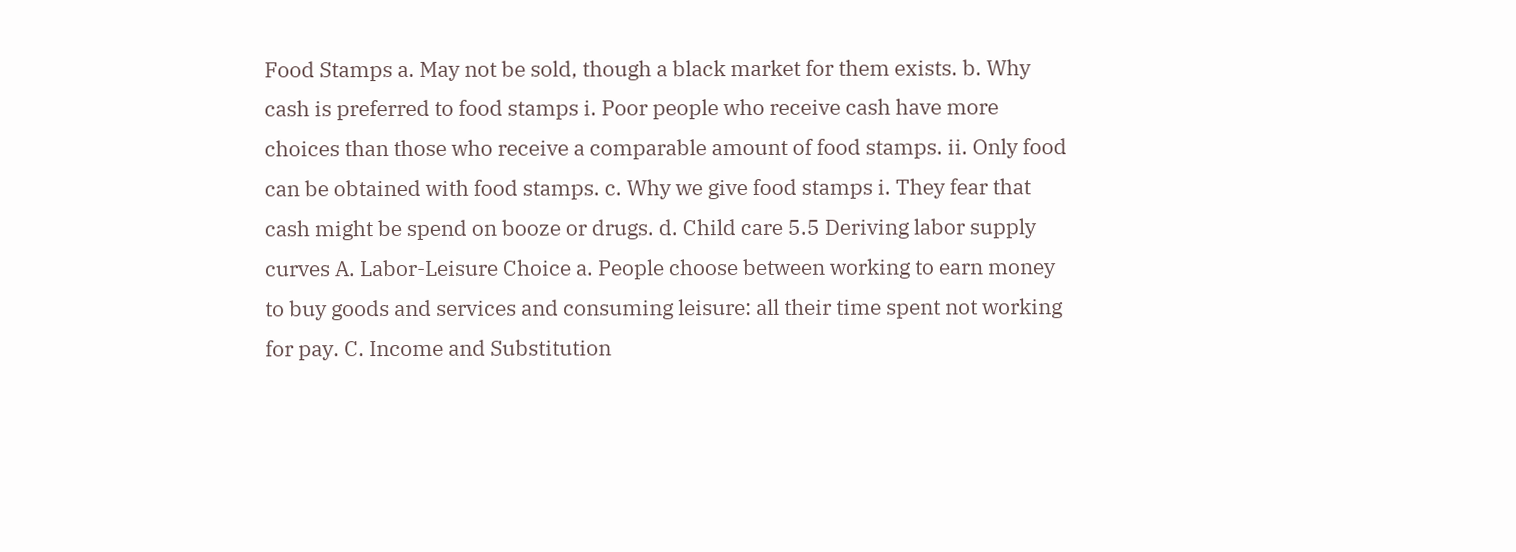Food Stamps a. May not be sold, though a black market for them exists. b. Why cash is preferred to food stamps i. Poor people who receive cash have more choices than those who receive a comparable amount of food stamps. ii. Only food can be obtained with food stamps. c. Why we give food stamps i. They fear that cash might be spend on booze or drugs. d. Child care 5.5 Deriving labor supply curves A. Labor-Leisure Choice a. People choose between working to earn money to buy goods and services and consuming leisure: all their time spent not working for pay. C. Income and Substitution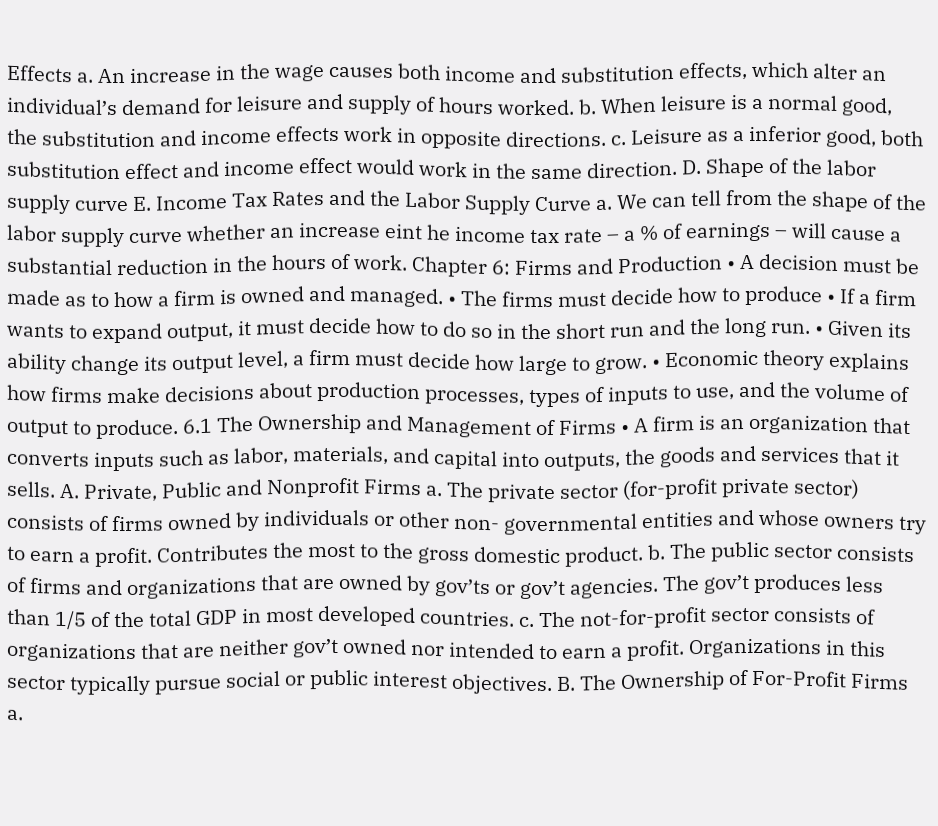Effects a. An increase in the wage causes both income and substitution effects, which alter an individual’s demand for leisure and supply of hours worked. b. When leisure is a normal good, the substitution and income effects work in opposite directions. c. Leisure as a inferior good, both substitution effect and income effect would work in the same direction. D. Shape of the labor supply curve E. Income Tax Rates and the Labor Supply Curve a. We can tell from the shape of the labor supply curve whether an increase eint he income tax rate – a % of earnings – will cause a substantial reduction in the hours of work. Chapter 6: Firms and Production • A decision must be made as to how a firm is owned and managed. • The firms must decide how to produce • If a firm wants to expand output, it must decide how to do so in the short run and the long run. • Given its ability change its output level, a firm must decide how large to grow. • Economic theory explains how firms make decisions about production processes, types of inputs to use, and the volume of output to produce. 6.1 The Ownership and Management of Firms • A firm is an organization that converts inputs such as labor, materials, and capital into outputs, the goods and services that it sells. A. Private, Public and Nonprofit Firms a. The private sector (for-profit private sector) consists of firms owned by individuals or other non- governmental entities and whose owners try to earn a profit. Contributes the most to the gross domestic product. b. The public sector consists of firms and organizations that are owned by gov’ts or gov’t agencies. The gov’t produces less than 1/5 of the total GDP in most developed countries. c. The not-for-profit sector consists of organizations that are neither gov’t owned nor intended to earn a profit. Organizations in this sector typically pursue social or public interest objectives. B. The Ownership of For-Profit Firms a.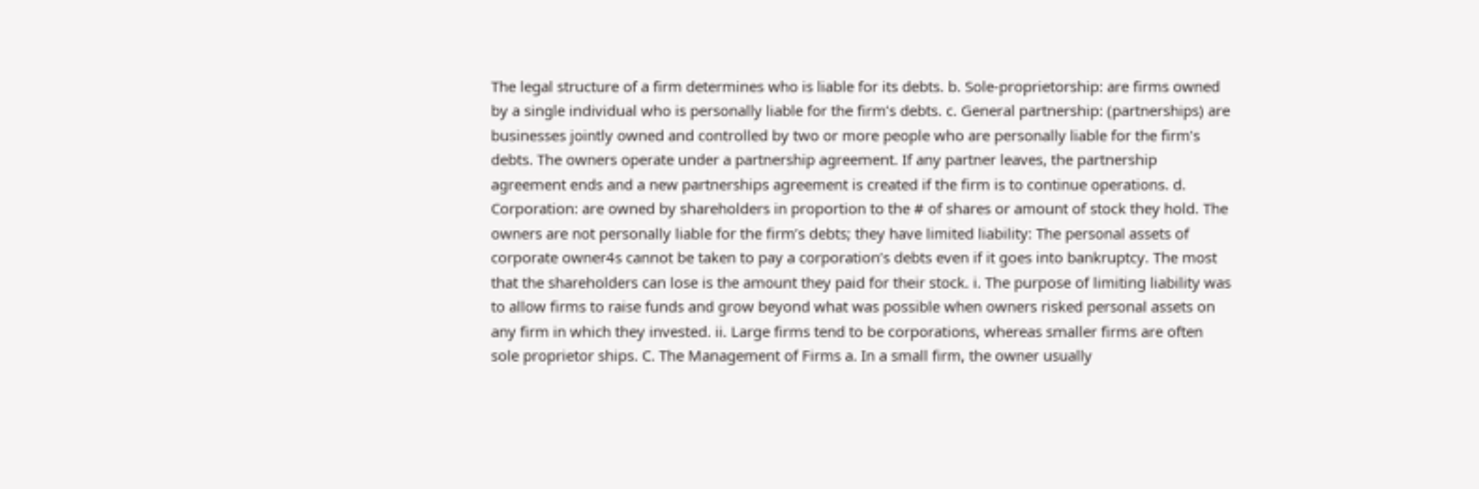The legal structure of a firm determines who is liable for its debts. b. Sole-proprietorship: are firms owned by a single individual who is personally liable for the firm’s debts. c. General partnership: (partnerships) are businesses jointly owned and controlled by two or more people who are personally liable for the firm’s debts. The owners operate under a partnership agreement. If any partner leaves, the partnership agreement ends and a new partnerships agreement is created if the firm is to continue operations. d. Corporation: are owned by shareholders in proportion to the # of shares or amount of stock they hold. The owners are not personally liable for the firm’s debts; they have limited liability: The personal assets of corporate owner4s cannot be taken to pay a corporation’s debts even if it goes into bankruptcy. The most that the shareholders can lose is the amount they paid for their stock. i. The purpose of limiting liability was to allow firms to raise funds and grow beyond what was possible when owners risked personal assets on any firm in which they invested. ii. Large firms tend to be corporations, whereas smaller firms are often sole proprietor ships. C. The Management of Firms a. In a small firm, the owner usually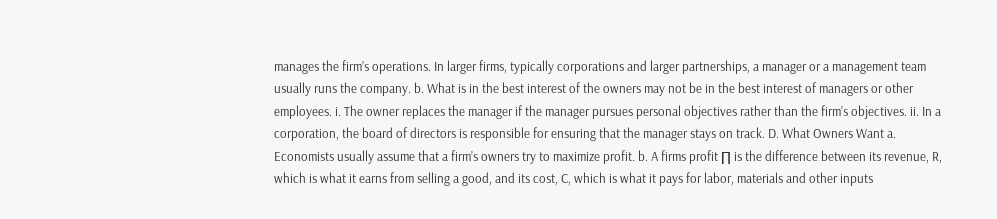manages the firm’s operations. In larger firms, typically corporations and larger partnerships, a manager or a management team usually runs the company. b. What is in the best interest of the owners may not be in the best interest of managers or other employees. i. The owner replaces the manager if the manager pursues personal objectives rather than the firm’s objectives. ii. In a corporation, the board of directors is responsible for ensuring that the manager stays on track. D. What Owners Want a. Economists usually assume that a firm’s owners try to maximize profit. b. A firms profit ∏ is the difference between its revenue, R, which is what it earns from selling a good, and its cost, C, which is what it pays for labor, materials and other inputs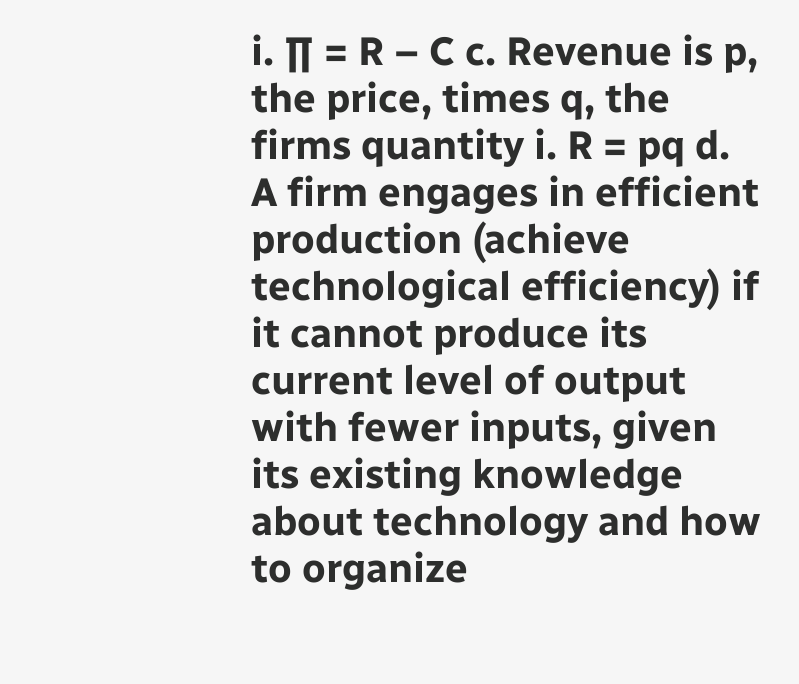i. ∏ = R – C c. Revenue is p, the price, times q, the firms quantity i. R = pq d. A firm engages in efficient production (achieve technological efficiency) if it cannot produce its current level of output with fewer inputs, given its existing knowledge about technology and how to organize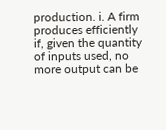production. i. A firm produces efficiently if, given the quantity of inputs used, no more output can be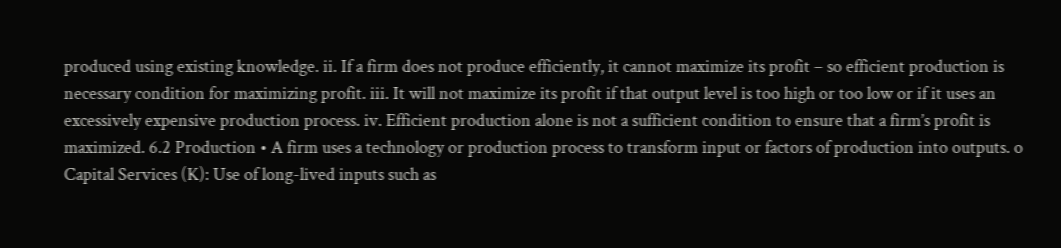produced using existing knowledge. ii. If a firm does not produce efficiently, it cannot maximize its profit – so efficient production is necessary condition for maximizing profit. iii. It will not maximize its profit if that output level is too high or too low or if it uses an excessively expensive production process. iv. Efficient production alone is not a sufficient condition to ensure that a firm’s profit is maximized. 6.2 Production • A firm uses a technology or production process to transform input or factors of production into outputs. o Capital Services (K): Use of long-lived inputs such as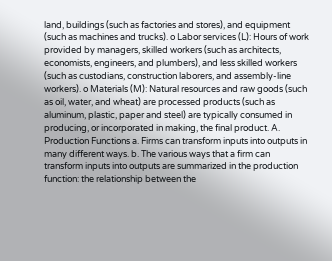land, buildings (such as factories and stores), and equipment (such as machines and trucks). o Labor services (L): Hours of work provided by managers, skilled workers (such as architects, economists, engineers, and plumbers), and less skilled workers (such as custodians, construction laborers, and assembly-line workers). o Materials (M): Natural resources and raw goods (such as oil, water, and wheat) are processed products (such as aluminum, plastic, paper and steel) are typically consumed in producing, or incorporated in making, the final product. A. Production Functions a. Firms can transform inputs into outputs in many different ways. b. The various ways that a firm can transform inputs into outputs are summarized in the production function: the relationship between the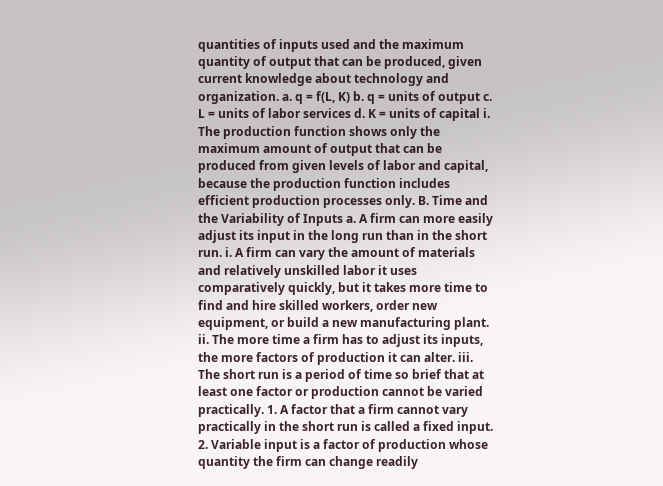quantities of inputs used and the maximum quantity of output that can be produced, given current knowledge about technology and organization. a. q = f(L, K) b. q = units of output c. L = units of labor services d. K = units of capital i. The production function shows only the maximum amount of output that can be produced from given levels of labor and capital, because the production function includes efficient production processes only. B. Time and the Variability of Inputs a. A firm can more easily adjust its input in the long run than in the short run. i. A firm can vary the amount of materials and relatively unskilled labor it uses comparatively quickly, but it takes more time to find and hire skilled workers, order new equipment, or build a new manufacturing plant. ii. The more time a firm has to adjust its inputs, the more factors of production it can alter. iii. The short run is a period of time so brief that at least one factor or production cannot be varied practically. 1. A factor that a firm cannot vary practically in the short run is called a fixed input. 2. Variable input is a factor of production whose quantity the firm can change readily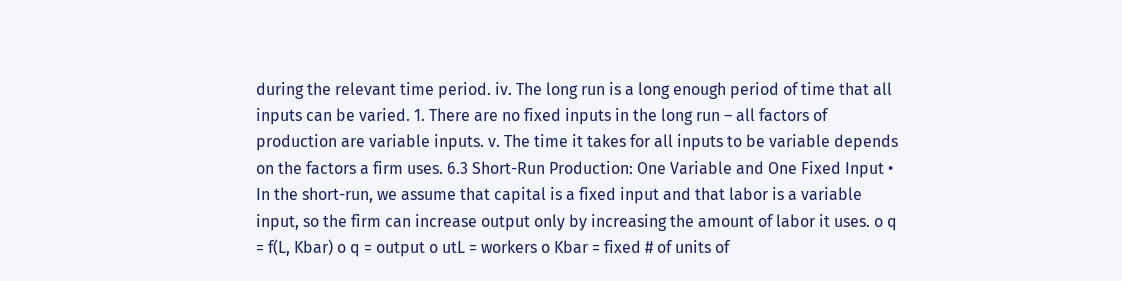during the relevant time period. iv. The long run is a long enough period of time that all inputs can be varied. 1. There are no fixed inputs in the long run – all factors of production are variable inputs. v. The time it takes for all inputs to be variable depends on the factors a firm uses. 6.3 Short-Run Production: One Variable and One Fixed Input • In the short-run, we assume that capital is a fixed input and that labor is a variable input, so the firm can increase output only by increasing the amount of labor it uses. o q = f(L, Kbar) o q = output o utL = workers o Kbar = fixed # of units of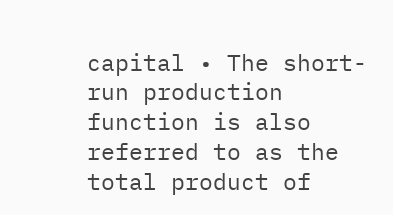capital • The short-run production function is also referred to as the total product of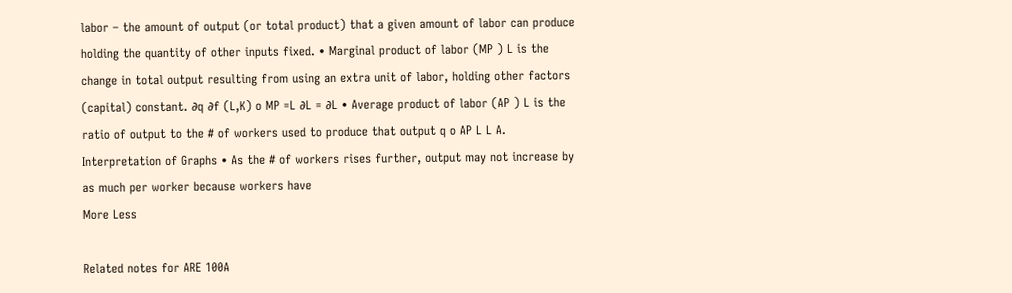labor – the amount of output (or total product) that a given amount of labor can produce holding the quantity of other inputs fixed. • Marginal product of labor (MP ) L is the change in total output resulting from using an extra unit of labor, holding other factors (capital) constant. ∂q ∂f (L,K) o MP =L ∂L = ∂L • Average product of labor (AP ) L is the ratio of output to the # of workers used to produce that output q o AP L L A. Interpretation of Graphs • As the # of workers rises further, output may not increase by as much per worker because workers have
More Less

Related notes for ARE 100A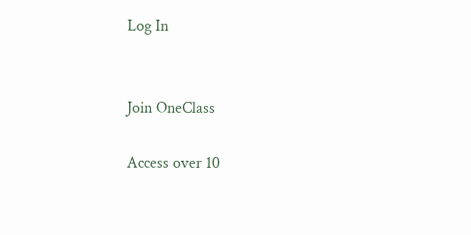Log In


Join OneClass

Access over 10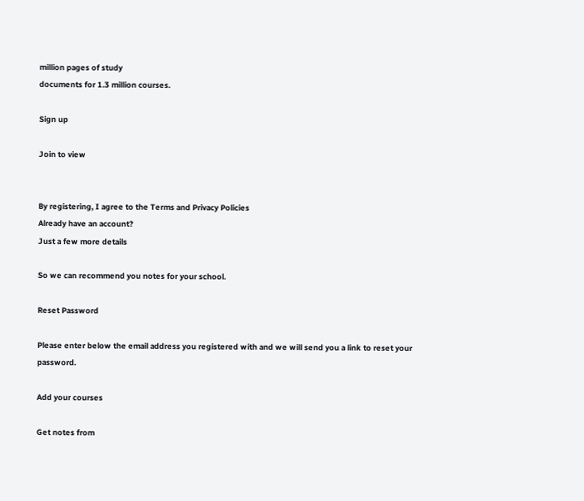million pages of study
documents for 1.3 million courses.

Sign up

Join to view


By registering, I agree to the Terms and Privacy Policies
Already have an account?
Just a few more details

So we can recommend you notes for your school.

Reset Password

Please enter below the email address you registered with and we will send you a link to reset your password.

Add your courses

Get notes from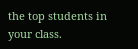the top students in your class.